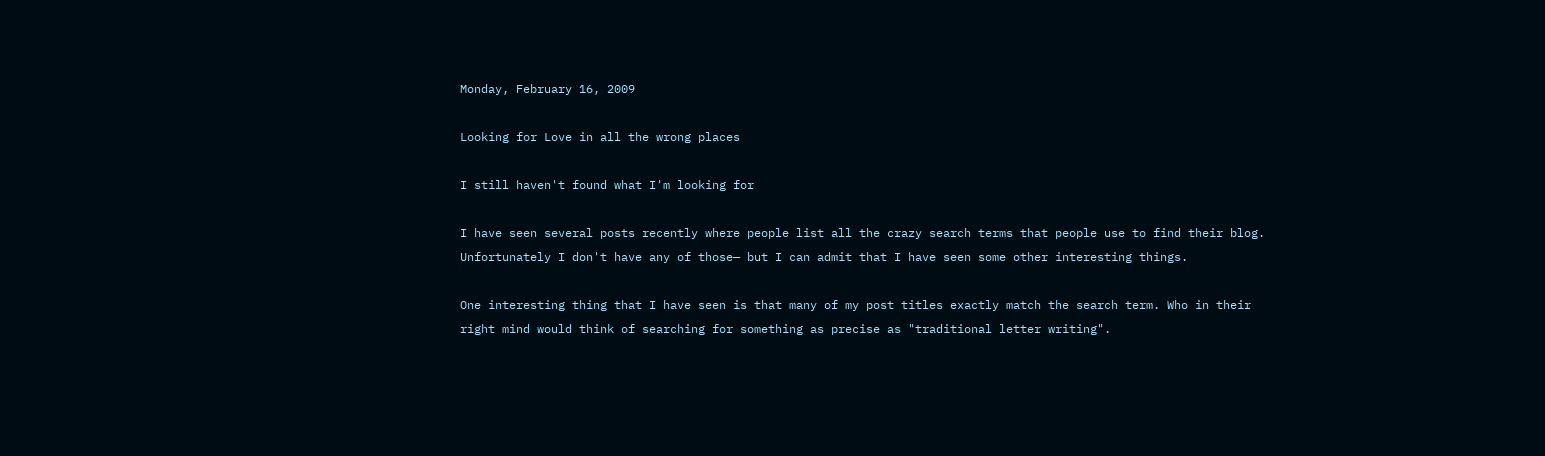Monday, February 16, 2009

Looking for Love in all the wrong places

I still haven't found what I'm looking for

I have seen several posts recently where people list all the crazy search terms that people use to find their blog. Unfortunately I don't have any of those— but I can admit that I have seen some other interesting things.

One interesting thing that I have seen is that many of my post titles exactly match the search term. Who in their right mind would think of searching for something as precise as "traditional letter writing".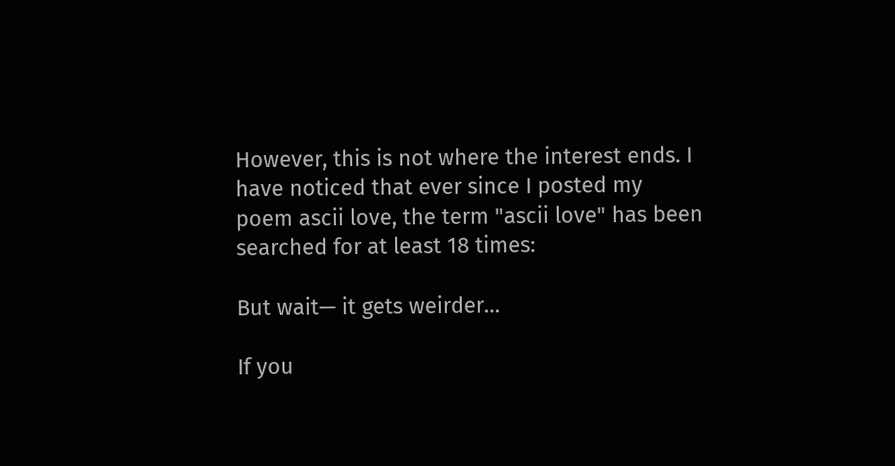However, this is not where the interest ends. I have noticed that ever since I posted my poem ascii love, the term "ascii love" has been searched for at least 18 times:

But wait— it gets weirder…

If you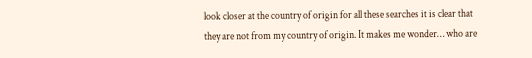look closer at the country of origin for all these searches it is clear that they are not from my country of origin. It makes me wonder… who are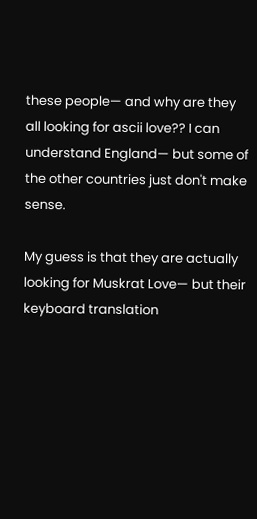these people— and why are they all looking for ascii love?? I can understand England— but some of the other countries just don't make sense.

My guess is that they are actually looking for Muskrat Love— but their keyboard translation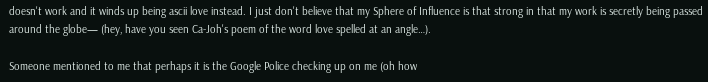doesn't work and it winds up being ascii love instead. I just don't believe that my Sphere of Influence is that strong in that my work is secretly being passed around the globe— (hey, have you seen Ca-Joh's poem of the word love spelled at an angle…).

Someone mentioned to me that perhaps it is the Google Police checking up on me (oh how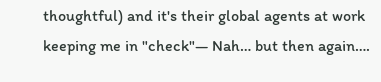thoughtful) and it's their global agents at work keeping me in "check"— Nah… but then again….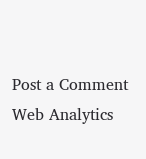Post a Comment
Web Analytics